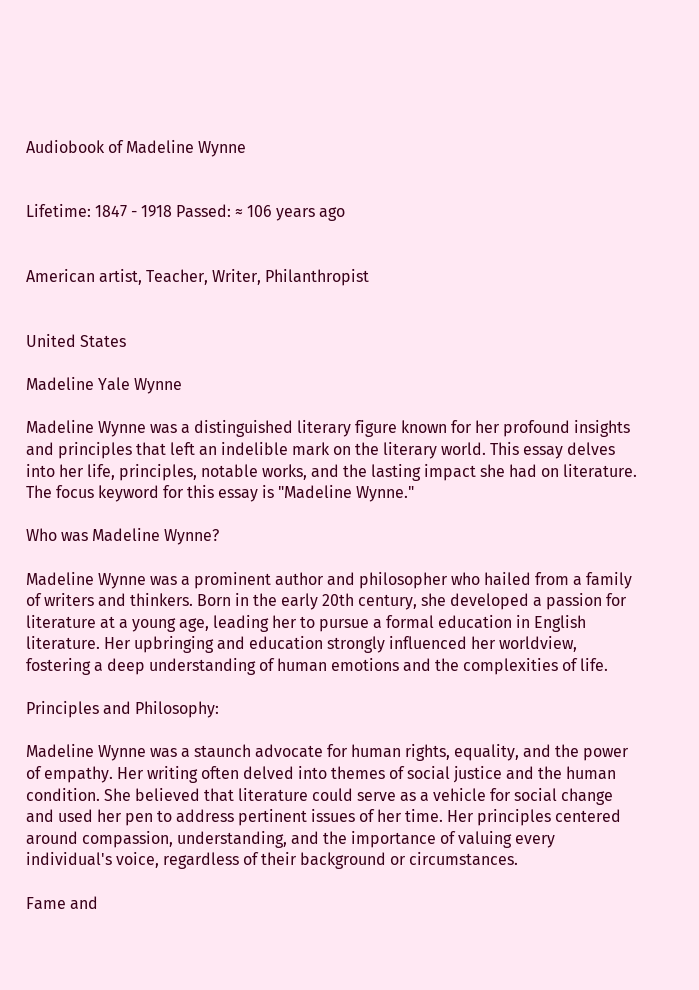Audiobook of Madeline Wynne


Lifetime: 1847 - 1918 Passed: ≈ 106 years ago


American artist, Teacher, Writer, Philanthropist


United States

Madeline Yale Wynne

Madeline Wynne was a distinguished literary figure known for her profound insights and principles that left an indelible mark on the literary world. This essay delves into her life, principles, notable works, and the lasting impact she had on literature. The focus keyword for this essay is "Madeline Wynne."

Who was Madeline Wynne?

Madeline Wynne was a prominent author and philosopher who hailed from a family of writers and thinkers. Born in the early 20th century, she developed a passion for literature at a young age, leading her to pursue a formal education in English literature. Her upbringing and education strongly influenced her worldview, fostering a deep understanding of human emotions and the complexities of life.

Principles and Philosophy:

Madeline Wynne was a staunch advocate for human rights, equality, and the power of empathy. Her writing often delved into themes of social justice and the human condition. She believed that literature could serve as a vehicle for social change and used her pen to address pertinent issues of her time. Her principles centered around compassion, understanding, and the importance of valuing every individual's voice, regardless of their background or circumstances.

Fame and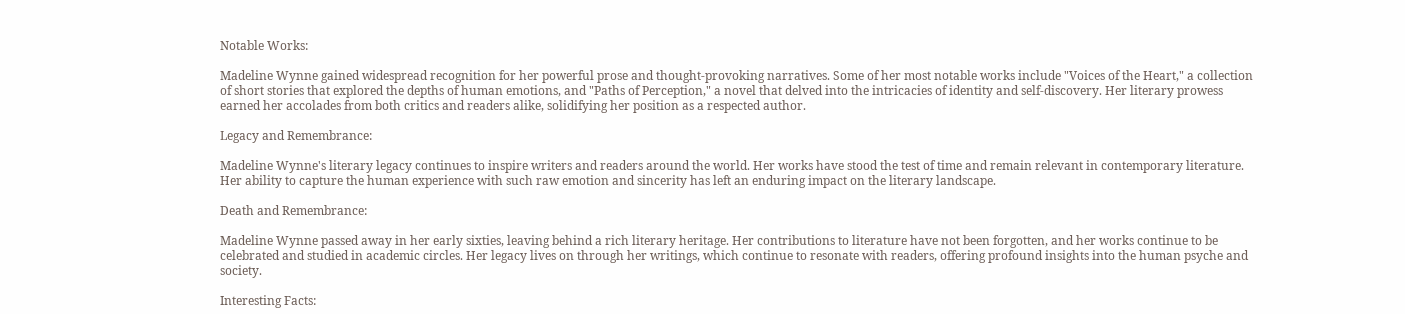Notable Works:

Madeline Wynne gained widespread recognition for her powerful prose and thought-provoking narratives. Some of her most notable works include "Voices of the Heart," a collection of short stories that explored the depths of human emotions, and "Paths of Perception," a novel that delved into the intricacies of identity and self-discovery. Her literary prowess earned her accolades from both critics and readers alike, solidifying her position as a respected author.

Legacy and Remembrance:

Madeline Wynne's literary legacy continues to inspire writers and readers around the world. Her works have stood the test of time and remain relevant in contemporary literature. Her ability to capture the human experience with such raw emotion and sincerity has left an enduring impact on the literary landscape.

Death and Remembrance:

Madeline Wynne passed away in her early sixties, leaving behind a rich literary heritage. Her contributions to literature have not been forgotten, and her works continue to be celebrated and studied in academic circles. Her legacy lives on through her writings, which continue to resonate with readers, offering profound insights into the human psyche and society.

Interesting Facts: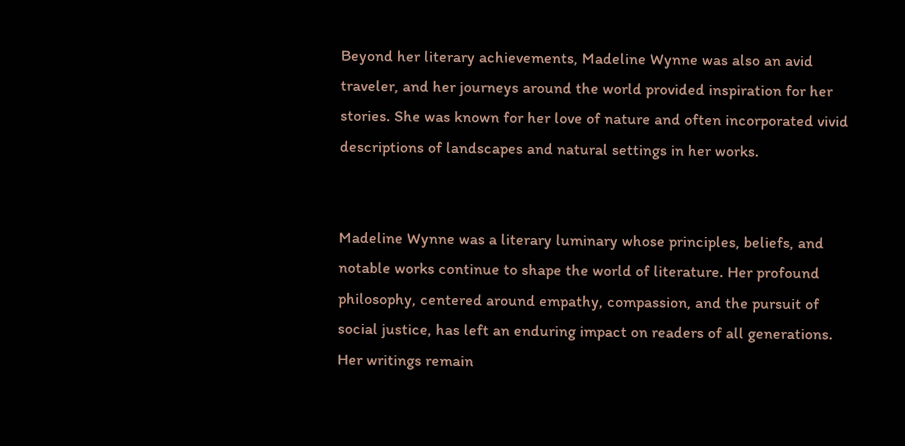Beyond her literary achievements, Madeline Wynne was also an avid traveler, and her journeys around the world provided inspiration for her stories. She was known for her love of nature and often incorporated vivid descriptions of landscapes and natural settings in her works.


Madeline Wynne was a literary luminary whose principles, beliefs, and notable works continue to shape the world of literature. Her profound philosophy, centered around empathy, compassion, and the pursuit of social justice, has left an enduring impact on readers of all generations. Her writings remain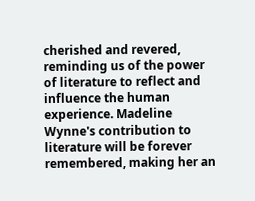cherished and revered, reminding us of the power of literature to reflect and influence the human experience. Madeline Wynne's contribution to literature will be forever remembered, making her an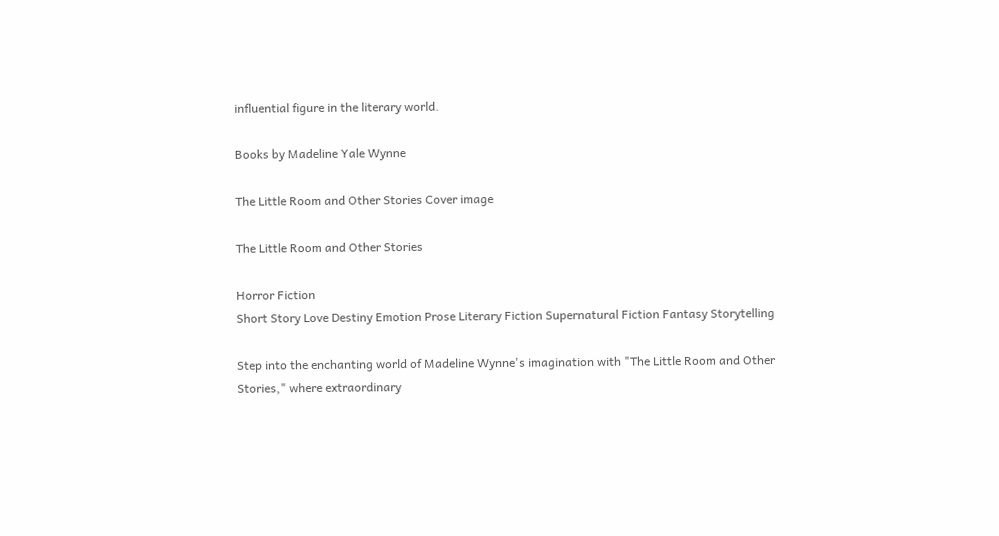influential figure in the literary world.

Books by Madeline Yale Wynne

The Little Room and Other Stories Cover image

The Little Room and Other Stories

Horror Fiction
Short Story Love Destiny Emotion Prose Literary Fiction Supernatural Fiction Fantasy Storytelling

Step into the enchanting world of Madeline Wynne's imagination with "The Little Room and Other Stories," where extraordinary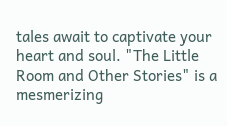tales await to captivate your heart and soul. "The Little Room and Other Stories" is a mesmerizing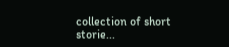collection of short storie...